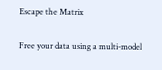Escape the Matrix

Free your data using a multi-model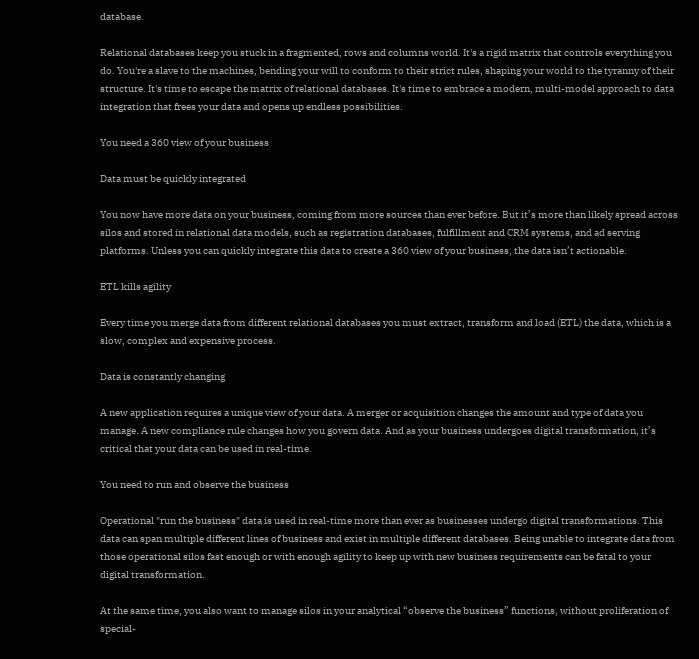database.

Relational databases keep you stuck in a fragmented, rows and columns world. It's a rigid matrix that controls everything you do. You're a slave to the machines, bending your will to conform to their strict rules, shaping your world to the tyranny of their structure. It's time to escape the matrix of relational databases. It's time to embrace a modern, multi-model approach to data integration that frees your data and opens up endless possibilities.

You need a 360 view of your business

Data must be quickly integrated

You now have more data on your business, coming from more sources than ever before. But it’s more than likely spread across silos and stored in relational data models, such as registration databases, fulfillment and CRM systems, and ad serving platforms. Unless you can quickly integrate this data to create a 360 view of your business, the data isn’t actionable.

ETL kills agility

Every time you merge data from different relational databases you must extract, transform and load (ETL) the data, which is a slow, complex and expensive process.

Data is constantly changing

A new application requires a unique view of your data. A merger or acquisition changes the amount and type of data you manage. A new compliance rule changes how you govern data. And as your business undergoes digital transformation, it’s critical that your data can be used in real-time.

You need to run and observe the business

Operational "run the business" data is used in real-time more than ever as businesses undergo digital transformations. This data can span multiple different lines of business and exist in multiple different databases. Being unable to integrate data from those operational silos fast enough or with enough agility to keep up with new business requirements can be fatal to your digital transformation.

At the same time, you also want to manage silos in your analytical “observe the business” functions, without proliferation of special-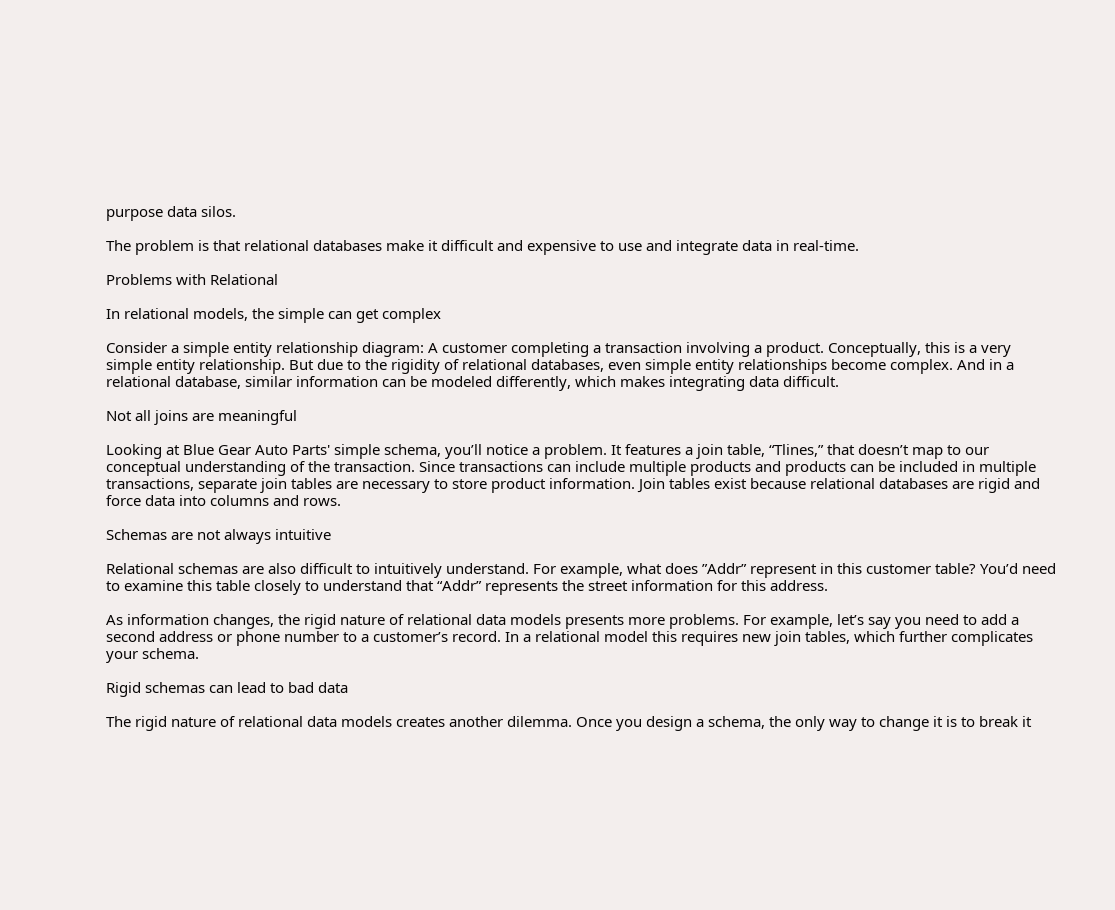purpose data silos.

The problem is that relational databases make it difficult and expensive to use and integrate data in real-time.

Problems with Relational

In relational models, the simple can get complex

Consider a simple entity relationship diagram: A customer completing a transaction involving a product. Conceptually, this is a very simple entity relationship. But due to the rigidity of relational databases, even simple entity relationships become complex. And in a relational database, similar information can be modeled differently, which makes integrating data difficult.

Not all joins are meaningful

Looking at Blue Gear Auto Parts' simple schema, you’ll notice a problem. It features a join table, “Tlines,” that doesn’t map to our conceptual understanding of the transaction. Since transactions can include multiple products and products can be included in multiple transactions, separate join tables are necessary to store product information. Join tables exist because relational databases are rigid and force data into columns and rows.

Schemas are not always intuitive

Relational schemas are also difficult to intuitively understand. For example, what does ”Addr” represent in this customer table? You’d need to examine this table closely to understand that “Addr” represents the street information for this address.

As information changes, the rigid nature of relational data models presents more problems. For example, let’s say you need to add a second address or phone number to a customer’s record. In a relational model this requires new join tables, which further complicates your schema.

Rigid schemas can lead to bad data

The rigid nature of relational data models creates another dilemma. Once you design a schema, the only way to change it is to break it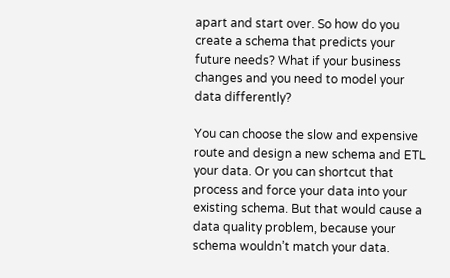apart and start over. So how do you create a schema that predicts your future needs? What if your business changes and you need to model your data differently?

You can choose the slow and expensive route and design a new schema and ETL your data. Or you can shortcut that process and force your data into your existing schema. But that would cause a data quality problem, because your schema wouldn’t match your data.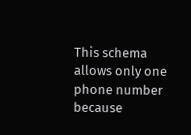This schema allows only one phone number because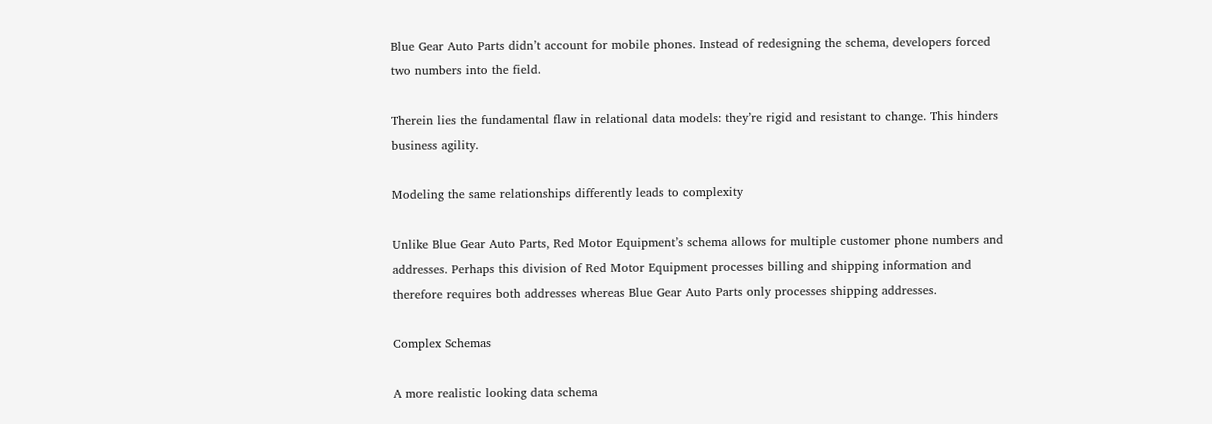Blue Gear Auto Parts didn’t account for mobile phones. Instead of redesigning the schema, developers forced two numbers into the field.

Therein lies the fundamental flaw in relational data models: they’re rigid and resistant to change. This hinders business agility.

Modeling the same relationships differently leads to complexity

Unlike Blue Gear Auto Parts, Red Motor Equipment’s schema allows for multiple customer phone numbers and addresses. Perhaps this division of Red Motor Equipment processes billing and shipping information and therefore requires both addresses whereas Blue Gear Auto Parts only processes shipping addresses.

Complex Schemas

A more realistic looking data schema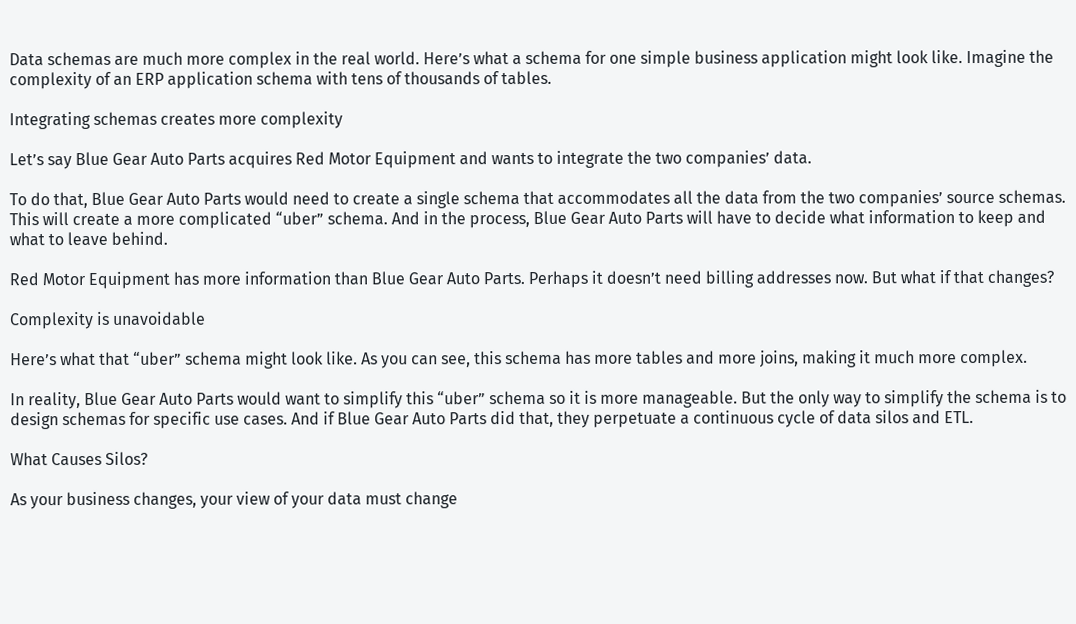Data schemas are much more complex in the real world. Here’s what a schema for one simple business application might look like. Imagine the complexity of an ERP application schema with tens of thousands of tables.

Integrating schemas creates more complexity

Let’s say Blue Gear Auto Parts acquires Red Motor Equipment and wants to integrate the two companies’ data.

To do that, Blue Gear Auto Parts would need to create a single schema that accommodates all the data from the two companies’ source schemas. This will create a more complicated “uber” schema. And in the process, Blue Gear Auto Parts will have to decide what information to keep and what to leave behind.

Red Motor Equipment has more information than Blue Gear Auto Parts. Perhaps it doesn’t need billing addresses now. But what if that changes?

Complexity is unavoidable

Here’s what that “uber” schema might look like. As you can see, this schema has more tables and more joins, making it much more complex.

In reality, Blue Gear Auto Parts would want to simplify this “uber” schema so it is more manageable. But the only way to simplify the schema is to design schemas for specific use cases. And if Blue Gear Auto Parts did that, they perpetuate a continuous cycle of data silos and ETL.

What Causes Silos?

As your business changes, your view of your data must change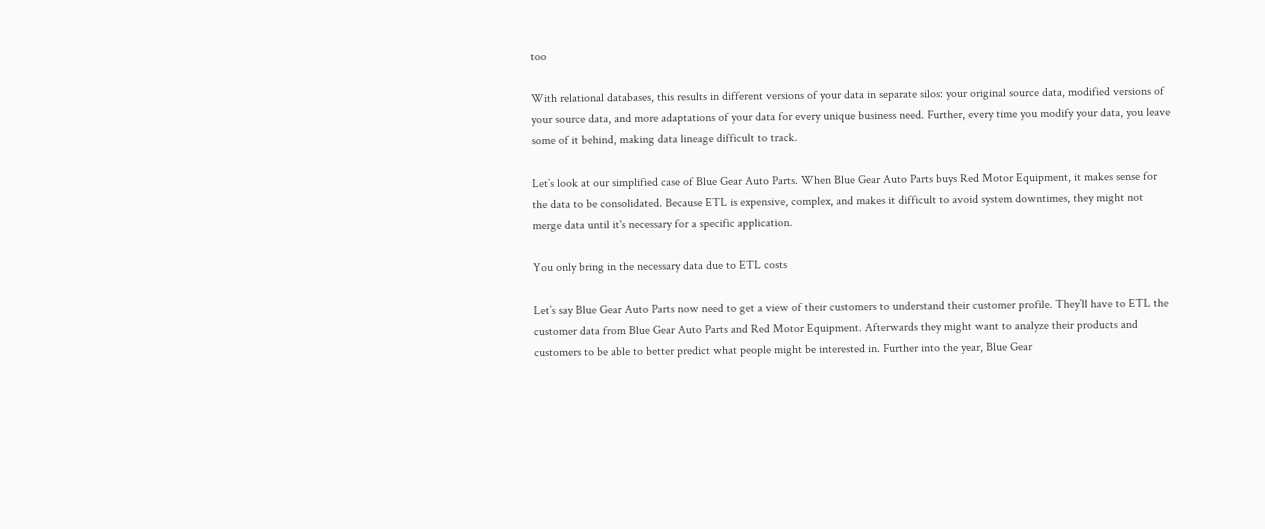too

With relational databases, this results in different versions of your data in separate silos: your original source data, modified versions of your source data, and more adaptations of your data for every unique business need. Further, every time you modify your data, you leave some of it behind, making data lineage difficult to track.

Let’s look at our simplified case of Blue Gear Auto Parts. When Blue Gear Auto Parts buys Red Motor Equipment, it makes sense for the data to be consolidated. Because ETL is expensive, complex, and makes it difficult to avoid system downtimes, they might not merge data until it's necessary for a specific application.

You only bring in the necessary data due to ETL costs

Let’s say Blue Gear Auto Parts now need to get a view of their customers to understand their customer profile. They’ll have to ETL the customer data from Blue Gear Auto Parts and Red Motor Equipment. Afterwards they might want to analyze their products and customers to be able to better predict what people might be interested in. Further into the year, Blue Gear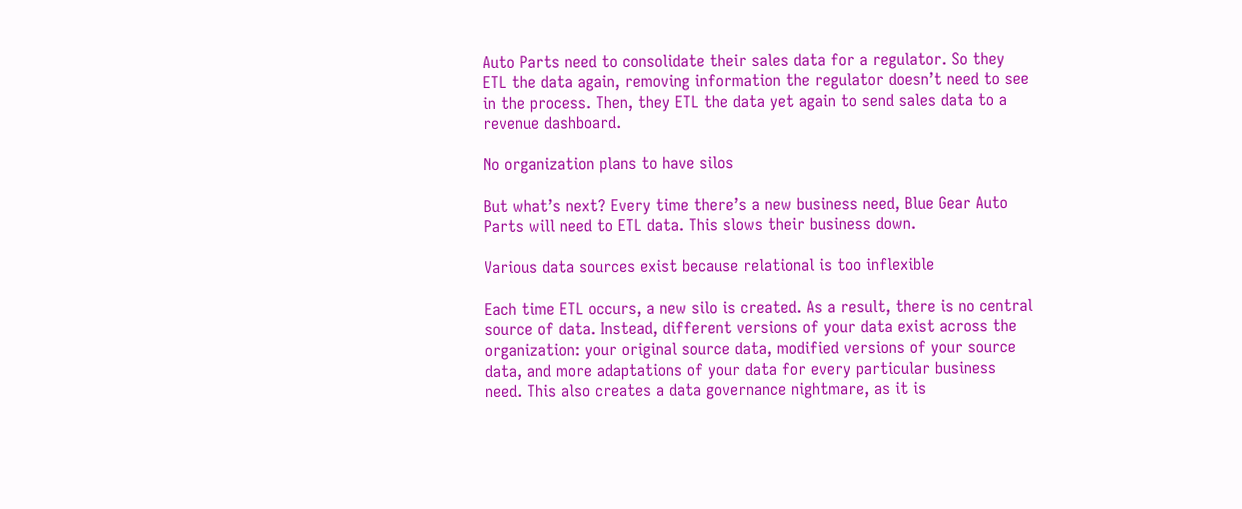Auto Parts need to consolidate their sales data for a regulator. So they ETL the data again, removing information the regulator doesn’t need to see in the process. Then, they ETL the data yet again to send sales data to a revenue dashboard.

No organization plans to have silos

But what’s next? Every time there’s a new business need, Blue Gear Auto Parts will need to ETL data. This slows their business down.

Various data sources exist because relational is too inflexible

Each time ETL occurs, a new silo is created. As a result, there is no central source of data. Instead, different versions of your data exist across the organization: your original source data, modified versions of your source data, and more adaptations of your data for every particular business need. This also creates a data governance nightmare, as it is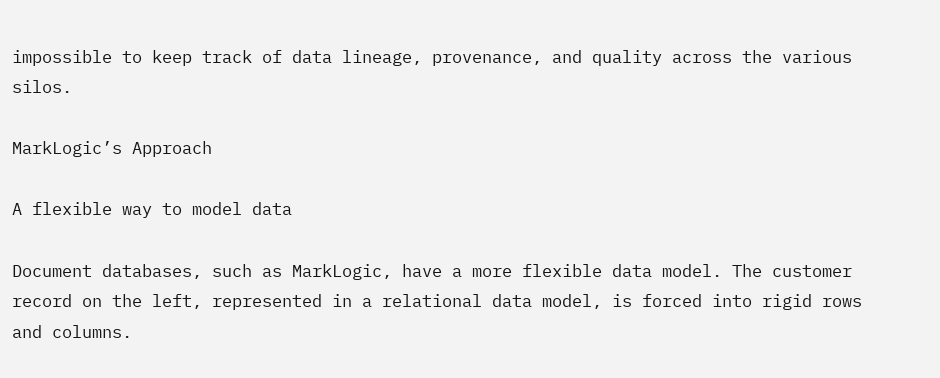impossible to keep track of data lineage, provenance, and quality across the various silos.

MarkLogic’s Approach

A flexible way to model data

Document databases, such as MarkLogic, have a more flexible data model. The customer record on the left, represented in a relational data model, is forced into rigid rows and columns.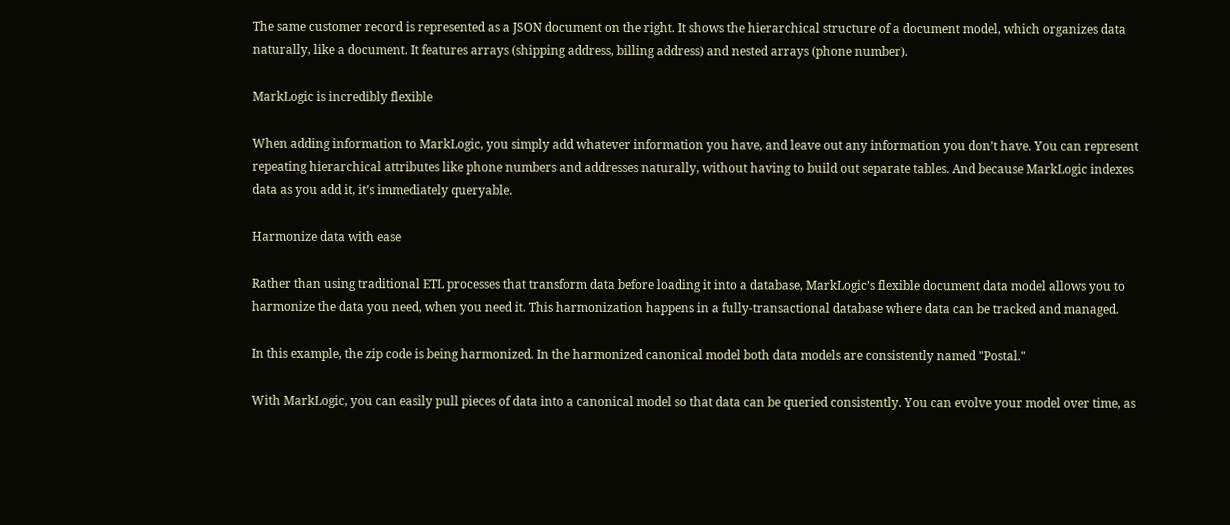The same customer record is represented as a JSON document on the right. It shows the hierarchical structure of a document model, which organizes data naturally, like a document. It features arrays (shipping address, billing address) and nested arrays (phone number).

MarkLogic is incredibly flexible

When adding information to MarkLogic, you simply add whatever information you have, and leave out any information you don’t have. You can represent repeating hierarchical attributes like phone numbers and addresses naturally, without having to build out separate tables. And because MarkLogic indexes data as you add it, it’s immediately queryable.

Harmonize data with ease

Rather than using traditional ETL processes that transform data before loading it into a database, MarkLogic’s flexible document data model allows you to harmonize the data you need, when you need it. This harmonization happens in a fully-transactional database where data can be tracked and managed.

In this example, the zip code is being harmonized. In the harmonized canonical model both data models are consistently named "Postal."

With MarkLogic, you can easily pull pieces of data into a canonical model so that data can be queried consistently. You can evolve your model over time, as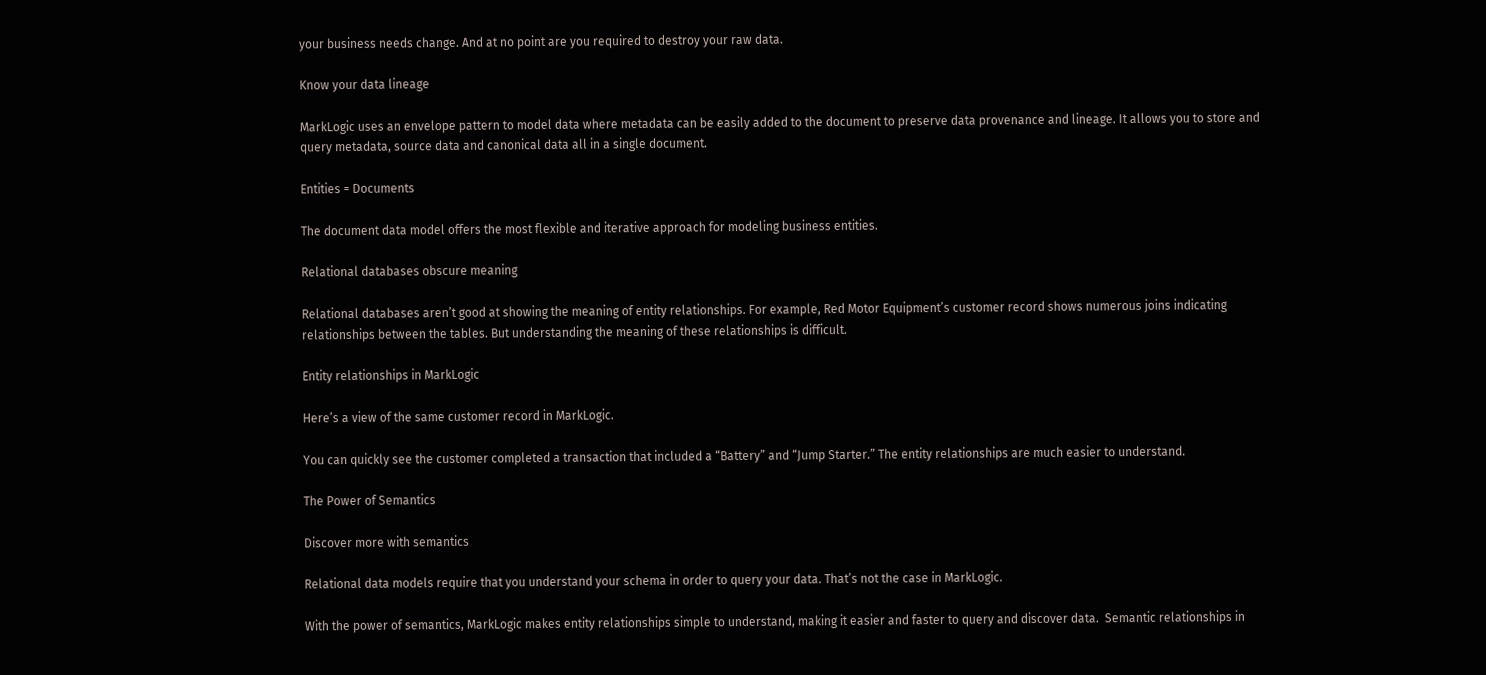your business needs change. And at no point are you required to destroy your raw data.

Know your data lineage

MarkLogic uses an envelope pattern to model data where metadata can be easily added to the document to preserve data provenance and lineage. It allows you to store and query metadata, source data and canonical data all in a single document.

Entities = Documents

The document data model offers the most flexible and iterative approach for modeling business entities.

Relational databases obscure meaning

Relational databases aren’t good at showing the meaning of entity relationships. For example, Red Motor Equipment’s customer record shows numerous joins indicating relationships between the tables. But understanding the meaning of these relationships is difficult.

Entity relationships in MarkLogic

Here’s a view of the same customer record in MarkLogic.

You can quickly see the customer completed a transaction that included a “Battery” and “Jump Starter.” The entity relationships are much easier to understand.

The Power of Semantics

Discover more with semantics

Relational data models require that you understand your schema in order to query your data. That’s not the case in MarkLogic.

With the power of semantics, MarkLogic makes entity relationships simple to understand, making it easier and faster to query and discover data.  Semantic relationships in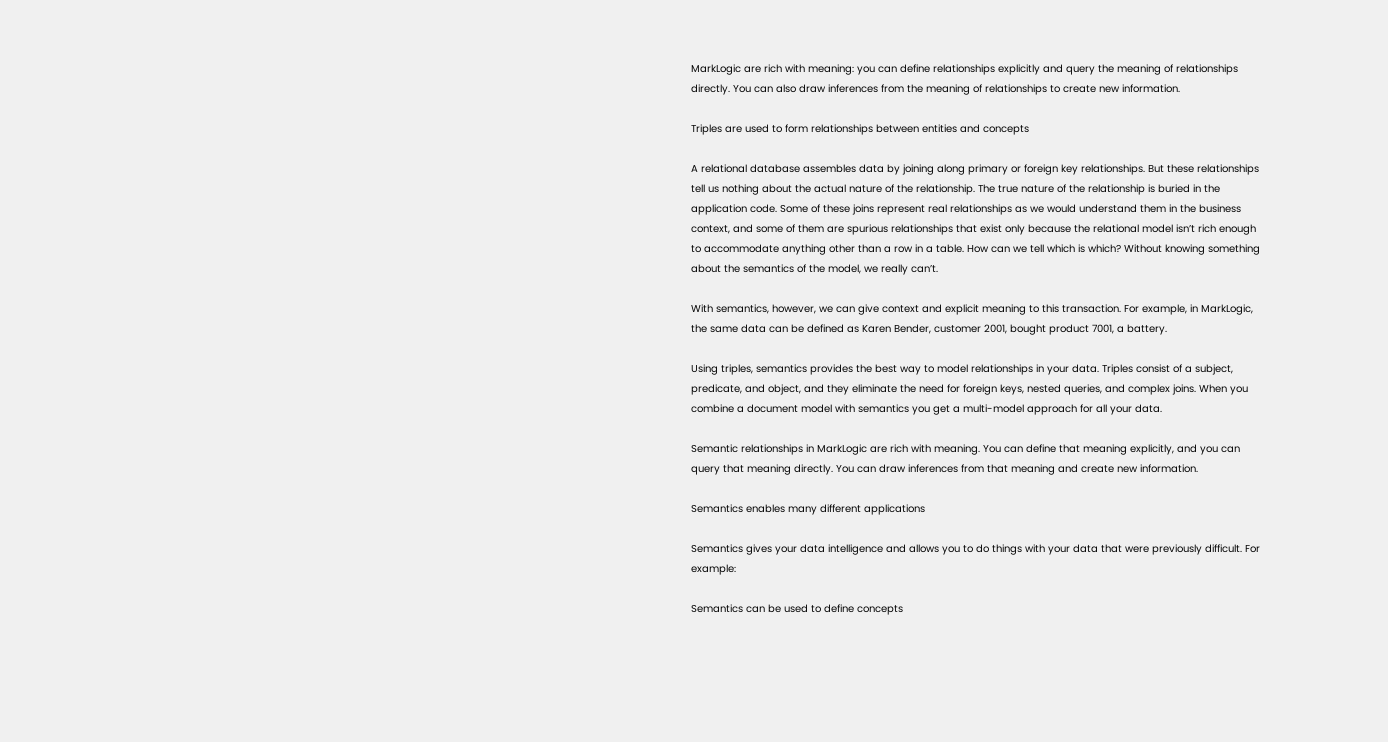MarkLogic are rich with meaning: you can define relationships explicitly and query the meaning of relationships directly. You can also draw inferences from the meaning of relationships to create new information.

Triples are used to form relationships between entities and concepts

A relational database assembles data by joining along primary or foreign key relationships. But these relationships tell us nothing about the actual nature of the relationship. The true nature of the relationship is buried in the application code. Some of these joins represent real relationships as we would understand them in the business context, and some of them are spurious relationships that exist only because the relational model isn’t rich enough to accommodate anything other than a row in a table. How can we tell which is which? Without knowing something about the semantics of the model, we really can’t.

With semantics, however, we can give context and explicit meaning to this transaction. For example, in MarkLogic, the same data can be defined as Karen Bender, customer 2001, bought product 7001, a battery.

Using triples, semantics provides the best way to model relationships in your data. Triples consist of a subject, predicate, and object, and they eliminate the need for foreign keys, nested queries, and complex joins. When you combine a document model with semantics you get a multi-model approach for all your data.

Semantic relationships in MarkLogic are rich with meaning. You can define that meaning explicitly, and you can query that meaning directly. You can draw inferences from that meaning and create new information.

Semantics enables many different applications

Semantics gives your data intelligence and allows you to do things with your data that were previously difficult. For example:

Semantics can be used to define concepts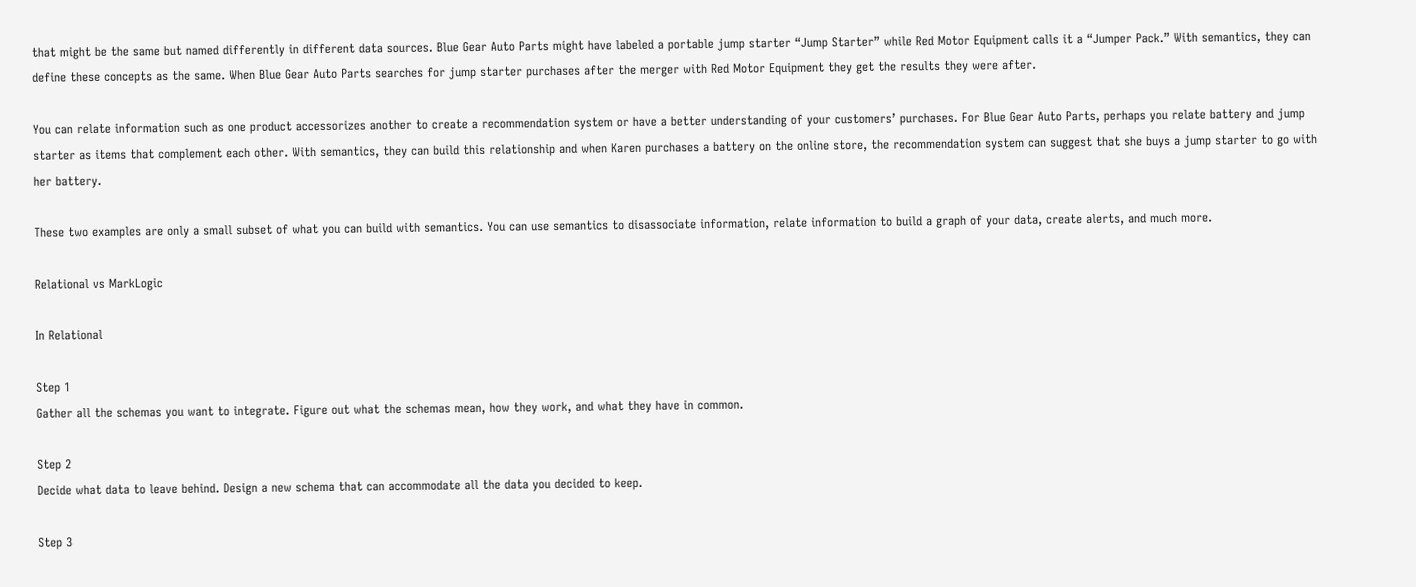that might be the same but named differently in different data sources. Blue Gear Auto Parts might have labeled a portable jump starter “Jump Starter” while Red Motor Equipment calls it a “Jumper Pack.” With semantics, they can define these concepts as the same. When Blue Gear Auto Parts searches for jump starter purchases after the merger with Red Motor Equipment they get the results they were after.

You can relate information such as one product accessorizes another to create a recommendation system or have a better understanding of your customers’ purchases. For Blue Gear Auto Parts, perhaps you relate battery and jump starter as items that complement each other. With semantics, they can build this relationship and when Karen purchases a battery on the online store, the recommendation system can suggest that she buys a jump starter to go with her battery.

These two examples are only a small subset of what you can build with semantics. You can use semantics to disassociate information, relate information to build a graph of your data, create alerts, and much more.

Relational vs MarkLogic

In Relational

Step 1
Gather all the schemas you want to integrate. Figure out what the schemas mean, how they work, and what they have in common.

Step 2
Decide what data to leave behind. Design a new schema that can accommodate all the data you decided to keep.

Step 3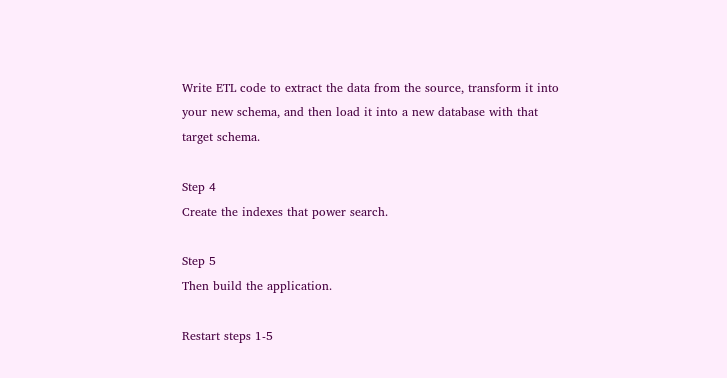Write ETL code to extract the data from the source, transform it into your new schema, and then load it into a new database with that target schema.

Step 4
Create the indexes that power search.

Step 5
Then build the application.

Restart steps 1-5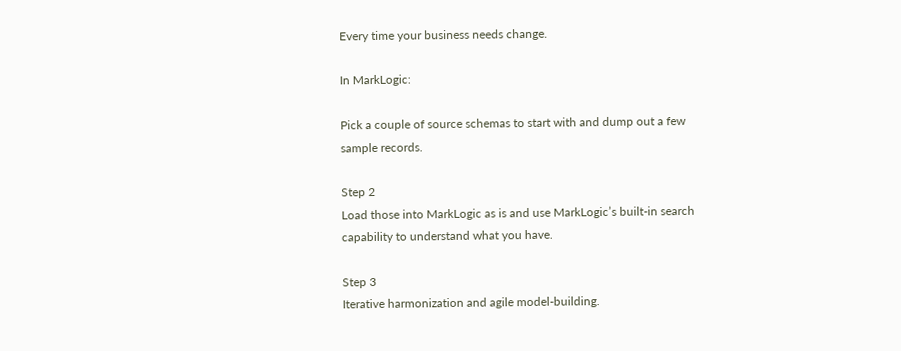Every time your business needs change.

In MarkLogic:

Pick a couple of source schemas to start with and dump out a few sample records.

Step 2
Load those into MarkLogic as is and use MarkLogic’s built-in search capability to understand what you have.

Step 3
Iterative harmonization and agile model-building.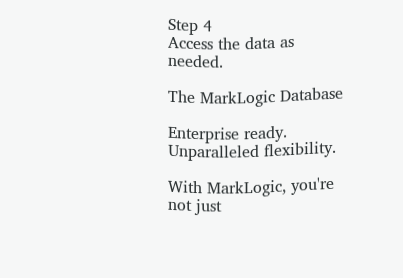Step 4
Access the data as needed.

The MarkLogic Database

Enterprise ready. Unparalleled flexibility.

With MarkLogic, you're not just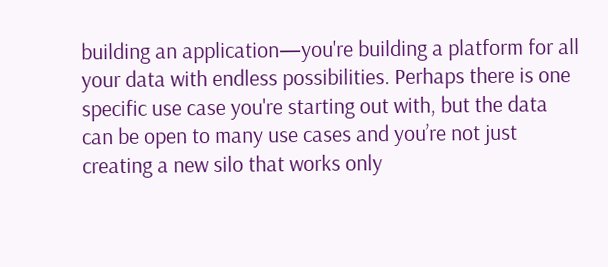building an application—you're building a platform for all your data with endless possibilities. Perhaps there is one specific use case you're starting out with, but the data can be open to many use cases and you’re not just creating a new silo that works only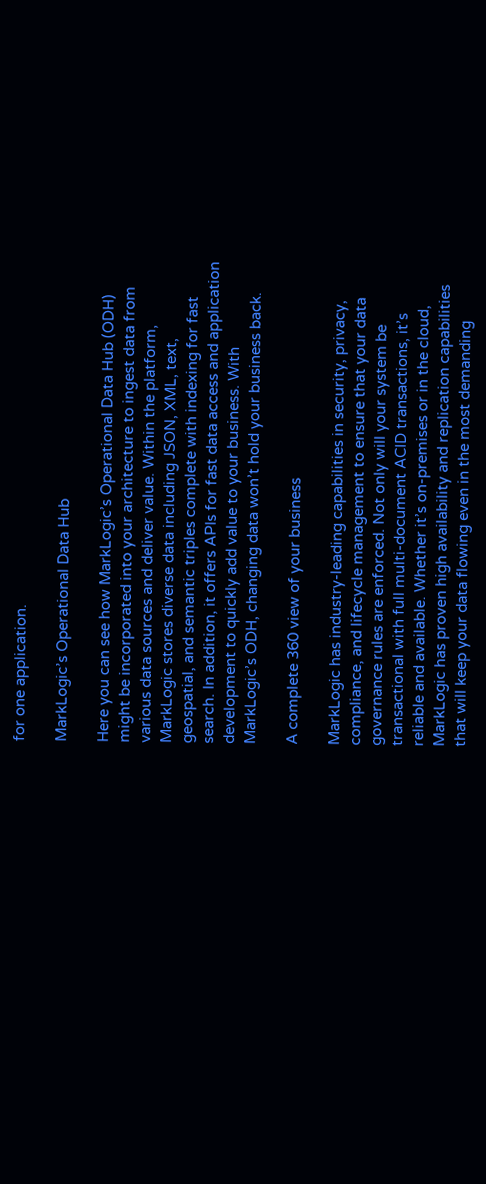for one application.

MarkLogic’s Operational Data Hub

Here you can see how MarkLogic’s Operational Data Hub (ODH) might be incorporated into your architecture to ingest data from various data sources and deliver value. Within the platform, MarkLogic stores diverse data including JSON, XML, text, geospatial, and semantic triples complete with indexing for fast search. In addition, it offers APIs for fast data access and application development to quickly add value to your business. With MarkLogic’s ODH, changing data won’t hold your business back.

A complete 360 view of your business

MarkLogic has industry-leading capabilities in security, privacy, compliance, and lifecycle management to ensure that your data governance rules are enforced. Not only will your system be transactional with full multi-document ACID transactions, it’s reliable and available. Whether it’s on-premises or in the cloud, MarkLogic has proven high availability and replication capabilities that will keep your data flowing even in the most demanding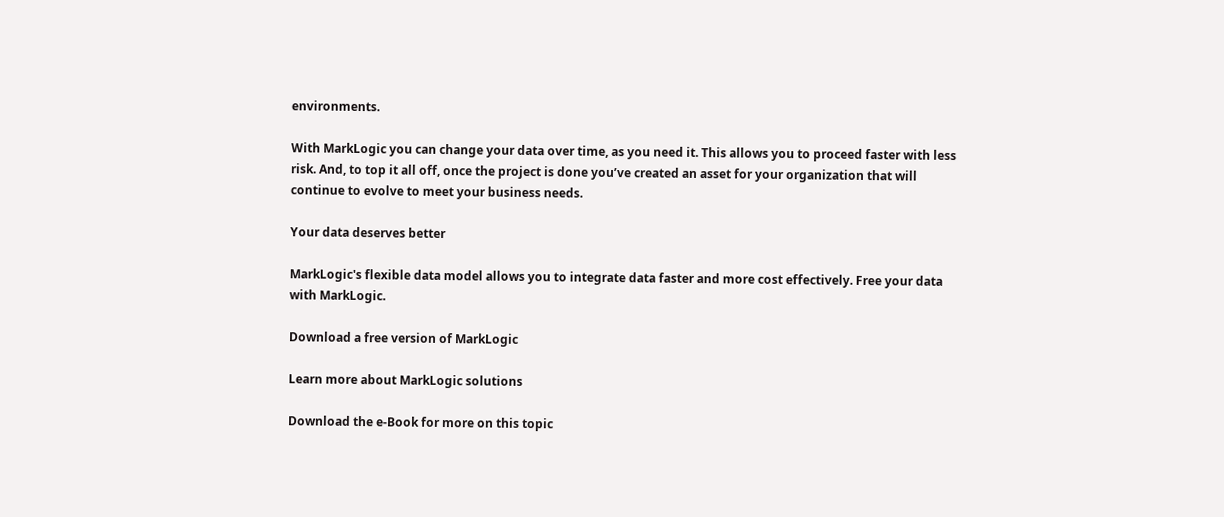environments.

With MarkLogic you can change your data over time, as you need it. This allows you to proceed faster with less risk. And, to top it all off, once the project is done you’ve created an asset for your organization that will continue to evolve to meet your business needs.

Your data deserves better

MarkLogic's flexible data model allows you to integrate data faster and more cost effectively. Free your data with MarkLogic.

Download a free version of MarkLogic

Learn more about MarkLogic solutions

Download the e-Book for more on this topic